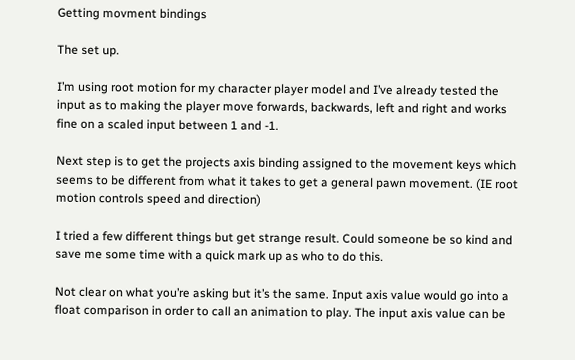Getting movment bindings

The set up.

I’m using root motion for my character player model and I’ve already tested the input as to making the player move forwards, backwards, left and right and works fine on a scaled input between 1 and -1.

Next step is to get the projects axis binding assigned to the movement keys which seems to be different from what it takes to get a general pawn movement. (IE root motion controls speed and direction)

I tried a few different things but get strange result. Could someone be so kind and save me some time with a quick mark up as who to do this.

Not clear on what you’re asking but it’s the same. Input axis value would go into a float comparison in order to call an animation to play. The input axis value can be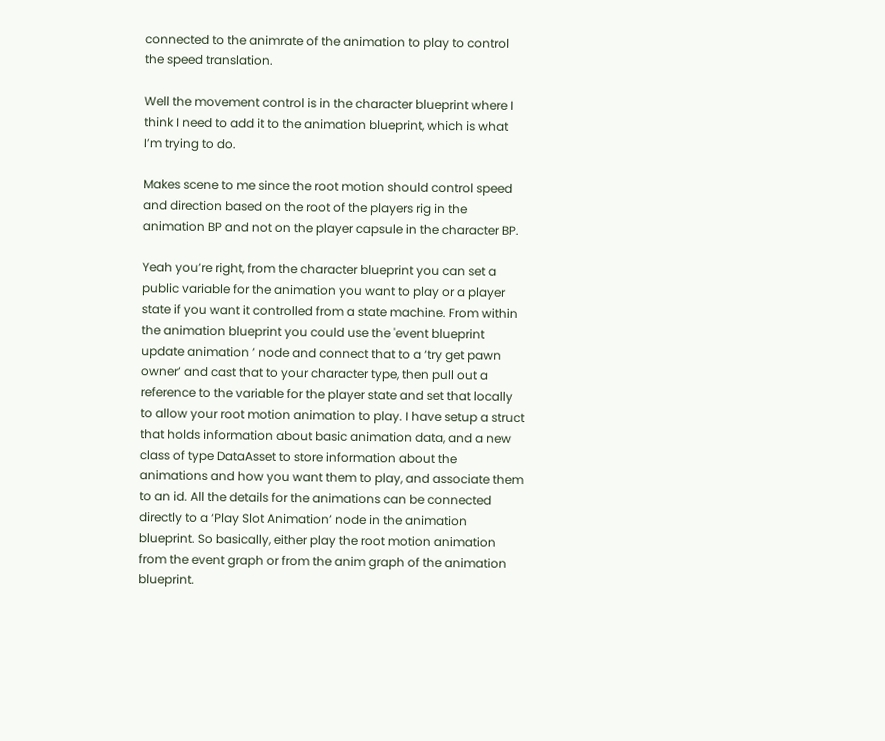connected to the animrate of the animation to play to control the speed translation.

Well the movement control is in the character blueprint where I think I need to add it to the animation blueprint, which is what I’m trying to do.

Makes scene to me since the root motion should control speed and direction based on the root of the players rig in the animation BP and not on the player capsule in the character BP.

Yeah you’re right, from the character blueprint you can set a public variable for the animation you want to play or a player state if you want it controlled from a state machine. From within the animation blueprint you could use the 'event blueprint update animation ’ node and connect that to a ‘try get pawn owner’ and cast that to your character type, then pull out a reference to the variable for the player state and set that locally to allow your root motion animation to play. I have setup a struct that holds information about basic animation data, and a new class of type DataAsset to store information about the animations and how you want them to play, and associate them to an id. All the details for the animations can be connected directly to a ‘Play Slot Animation’ node in the animation blueprint. So basically, either play the root motion animation from the event graph or from the anim graph of the animation blueprint.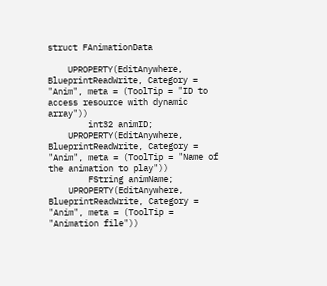struct FAnimationData

    UPROPERTY(EditAnywhere, BlueprintReadWrite, Category = "Anim", meta = (ToolTip = "ID to access resource with dynamic array"))
        int32 animID;
    UPROPERTY(EditAnywhere, BlueprintReadWrite, Category = "Anim", meta = (ToolTip = "Name of the animation to play"))
        FString animName;
    UPROPERTY(EditAnywhere, BlueprintReadWrite, Category = "Anim", meta = (ToolTip = "Animation file"))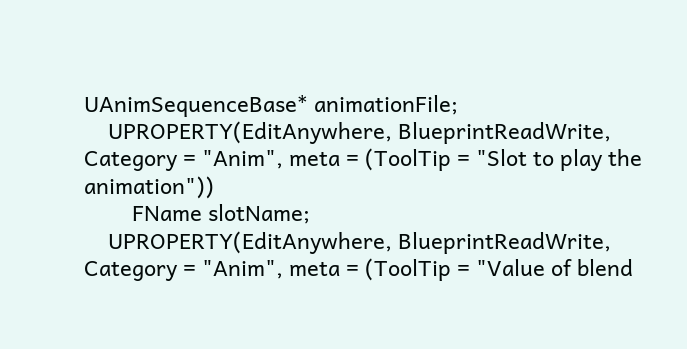UAnimSequenceBase* animationFile;
    UPROPERTY(EditAnywhere, BlueprintReadWrite, Category = "Anim", meta = (ToolTip = "Slot to play the animation"))
        FName slotName;
    UPROPERTY(EditAnywhere, BlueprintReadWrite, Category = "Anim", meta = (ToolTip = "Value of blend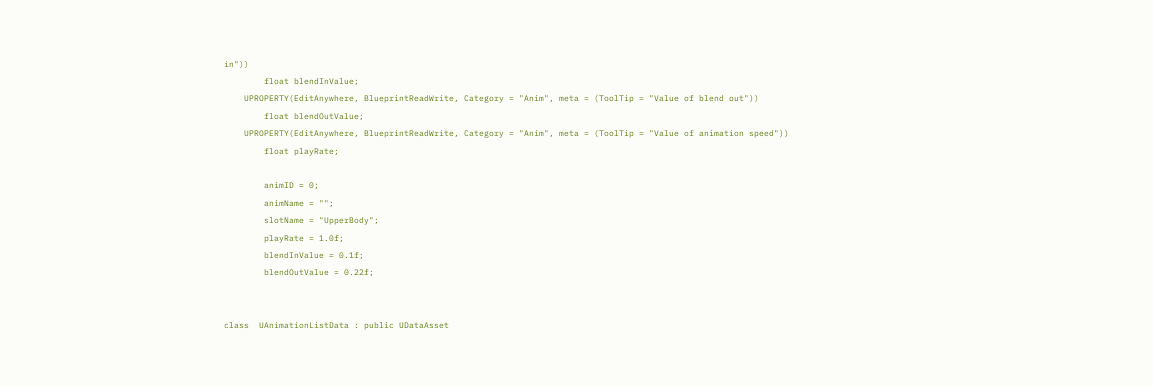in"))
        float blendInValue;
    UPROPERTY(EditAnywhere, BlueprintReadWrite, Category = "Anim", meta = (ToolTip = "Value of blend out"))
        float blendOutValue;
    UPROPERTY(EditAnywhere, BlueprintReadWrite, Category = "Anim", meta = (ToolTip = "Value of animation speed"))
        float playRate;

        animID = 0;
        animName = "";
        slotName = "UpperBody";
        playRate = 1.0f;
        blendInValue = 0.1f;
        blendOutValue = 0.22f;


class  UAnimationListData : public UDataAsset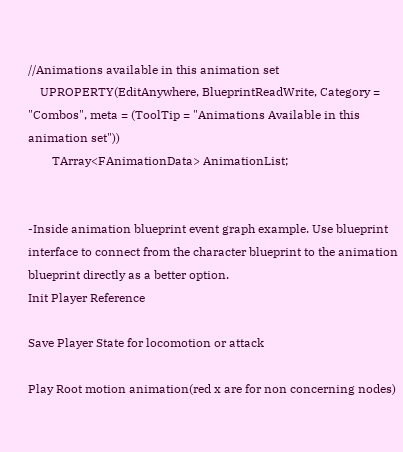//Animations available in this animation set
    UPROPERTY(EditAnywhere, BlueprintReadWrite, Category = "Combos", meta = (ToolTip = "Animations Available in this animation set"))
        TArray<FAnimationData> AnimationList;


-Inside animation blueprint event graph example. Use blueprint interface to connect from the character blueprint to the animation blueprint directly as a better option.
Init Player Reference

Save Player State for locomotion or attack

Play Root motion animation(red x are for non concerning nodes)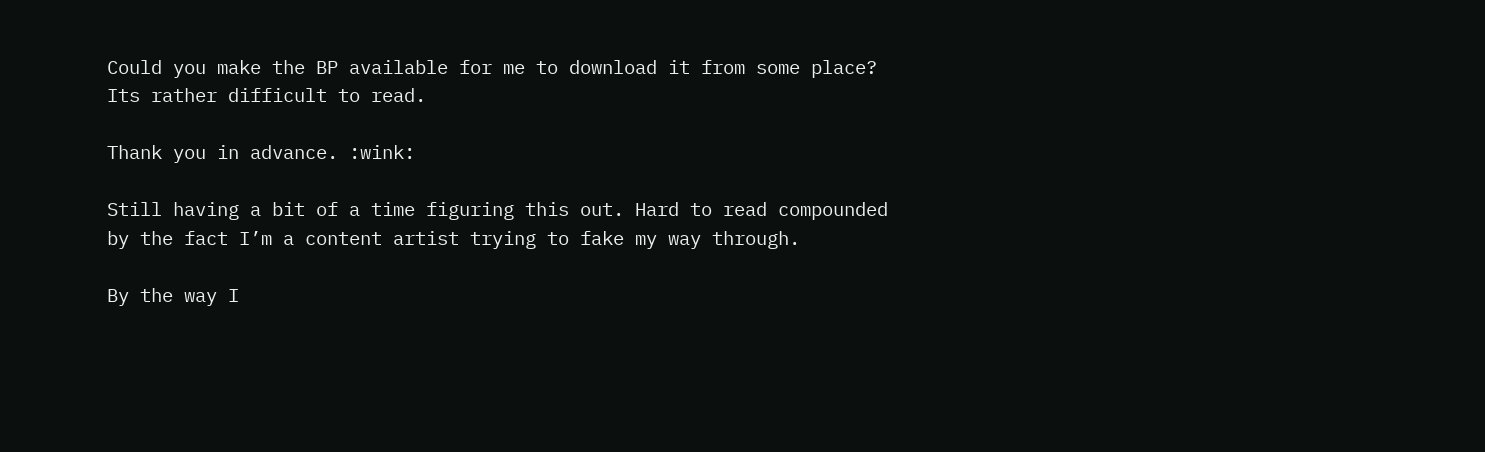Could you make the BP available for me to download it from some place? Its rather difficult to read.

Thank you in advance. :wink:

Still having a bit of a time figuring this out. Hard to read compounded by the fact I’m a content artist trying to fake my way through.

By the way I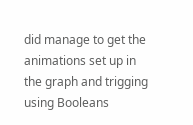did manage to get the animations set up in the graph and trigging using Booleans